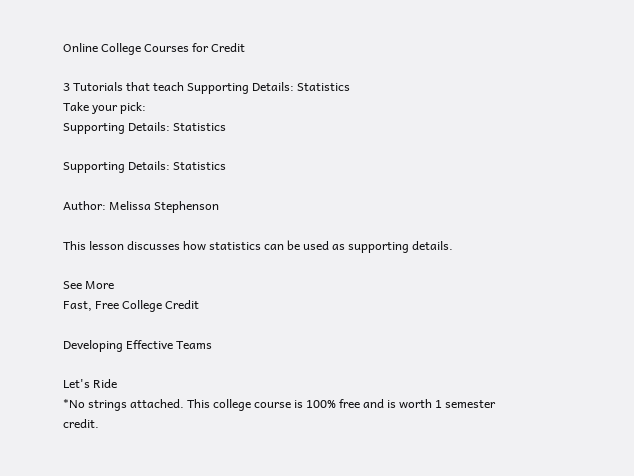Online College Courses for Credit

3 Tutorials that teach Supporting Details: Statistics
Take your pick:
Supporting Details: Statistics

Supporting Details: Statistics

Author: Melissa Stephenson

This lesson discusses how statistics can be used as supporting details.

See More
Fast, Free College Credit

Developing Effective Teams

Let's Ride
*No strings attached. This college course is 100% free and is worth 1 semester credit.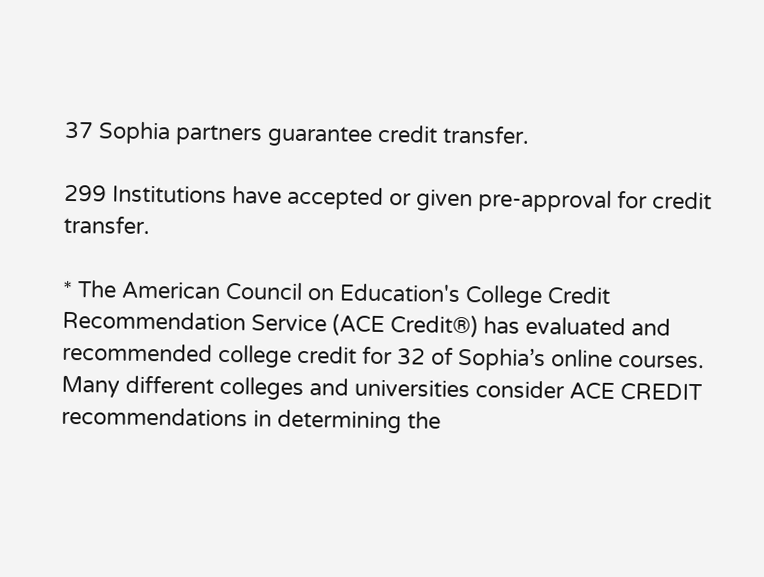37 Sophia partners guarantee credit transfer.

299 Institutions have accepted or given pre-approval for credit transfer.

* The American Council on Education's College Credit Recommendation Service (ACE Credit®) has evaluated and recommended college credit for 32 of Sophia’s online courses. Many different colleges and universities consider ACE CREDIT recommendations in determining the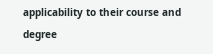applicability to their course and degree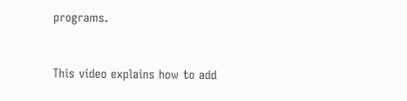programs.


This video explains how to add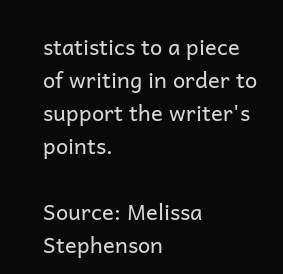statistics to a piece of writing in order to support the writer's points.

Source: Melissa Stephenson